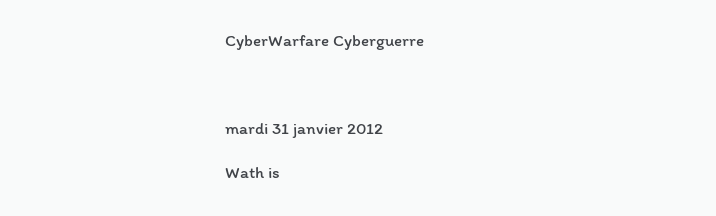CyberWarfare Cyberguerre



mardi 31 janvier 2012

Wath is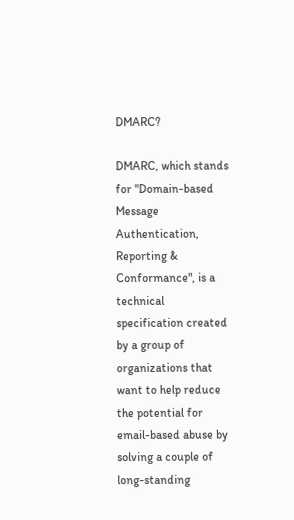DMARC?

DMARC, which stands for "Domain-based Message Authentication, Reporting & Conformance", is a technical specification created by a group of organizations that want to help reduce the potential for email-based abuse by solving a couple of long-standing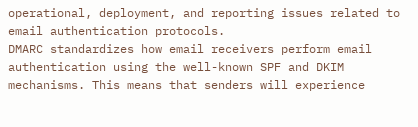operational, deployment, and reporting issues related to email authentication protocols.
DMARC standardizes how email receivers perform email authentication using the well-known SPF and DKIM mechanisms. This means that senders will experience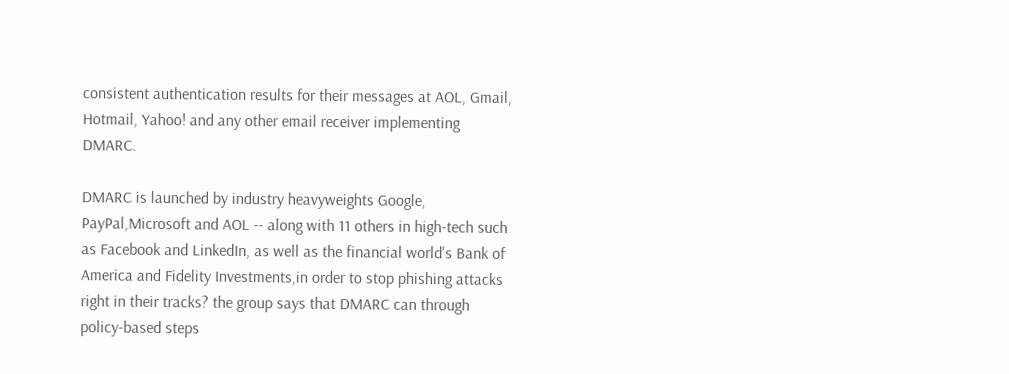consistent authentication results for their messages at AOL, Gmail, Hotmail, Yahoo! and any other email receiver implementing DMARC.

DMARC is launched by industry heavyweights Google, PayPal,Microsoft and AOL -- along with 11 others in high-tech such as Facebook and LinkedIn, as well as the financial world's Bank of America and Fidelity Investments,in order to stop phishing attacks right in their tracks? the group says that DMARC can through policy-based steps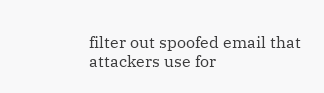filter out spoofed email that attackers use for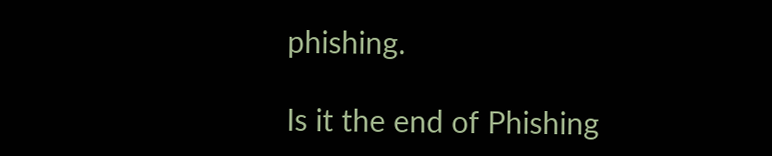phishing.

Is it the end of Phishing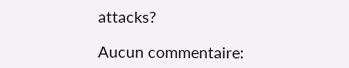attacks?

Aucun commentaire: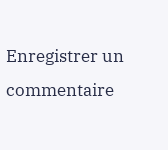Enregistrer un commentaire